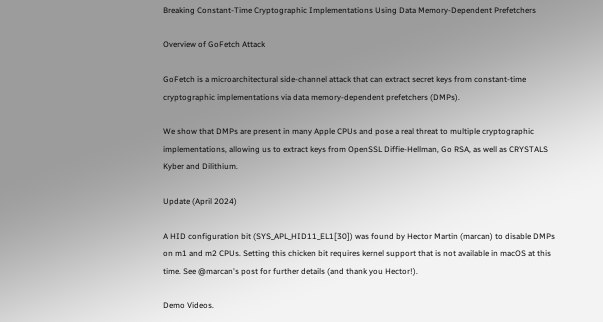Breaking Constant-Time Cryptographic Implementations Using Data Memory-Dependent Prefetchers

Overview of GoFetch Attack

GoFetch is a microarchitectural side-channel attack that can extract secret keys from constant-time cryptographic implementations via data memory-dependent prefetchers (DMPs).

We show that DMPs are present in many Apple CPUs and pose a real threat to multiple cryptographic implementations, allowing us to extract keys from OpenSSL Diffie-Hellman, Go RSA, as well as CRYSTALS Kyber and Dilithium.

Update (April 2024)

A HID configuration bit (SYS_APL_HID11_EL1[30]) was found by Hector Martin (marcan) to disable DMPs on m1 and m2 CPUs. Setting this chicken bit requires kernel support that is not available in macOS at this time. See @marcan's post for further details (and thank you Hector!).

Demo Videos.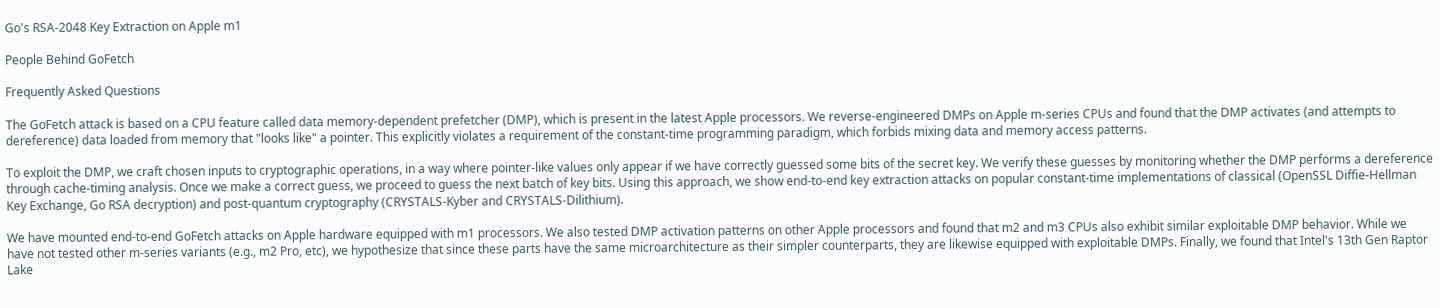Go's RSA-2048 Key Extraction on Apple m1

People Behind GoFetch

Frequently Asked Questions

The GoFetch attack is based on a CPU feature called data memory-dependent prefetcher (DMP), which is present in the latest Apple processors. We reverse-engineered DMPs on Apple m-series CPUs and found that the DMP activates (and attempts to dereference) data loaded from memory that "looks like" a pointer. This explicitly violates a requirement of the constant-time programming paradigm, which forbids mixing data and memory access patterns.

To exploit the DMP, we craft chosen inputs to cryptographic operations, in a way where pointer-like values only appear if we have correctly guessed some bits of the secret key. We verify these guesses by monitoring whether the DMP performs a dereference through cache-timing analysis. Once we make a correct guess, we proceed to guess the next batch of key bits. Using this approach, we show end-to-end key extraction attacks on popular constant-time implementations of classical (OpenSSL Diffie-Hellman Key Exchange, Go RSA decryption) and post-quantum cryptography (CRYSTALS-Kyber and CRYSTALS-Dilithium).

We have mounted end-to-end GoFetch attacks on Apple hardware equipped with m1 processors. We also tested DMP activation patterns on other Apple processors and found that m2 and m3 CPUs also exhibit similar exploitable DMP behavior. While we have not tested other m-series variants (e.g., m2 Pro, etc), we hypothesize that since these parts have the same microarchitecture as their simpler counterparts, they are likewise equipped with exploitable DMPs. Finally, we found that Intel's 13th Gen Raptor Lake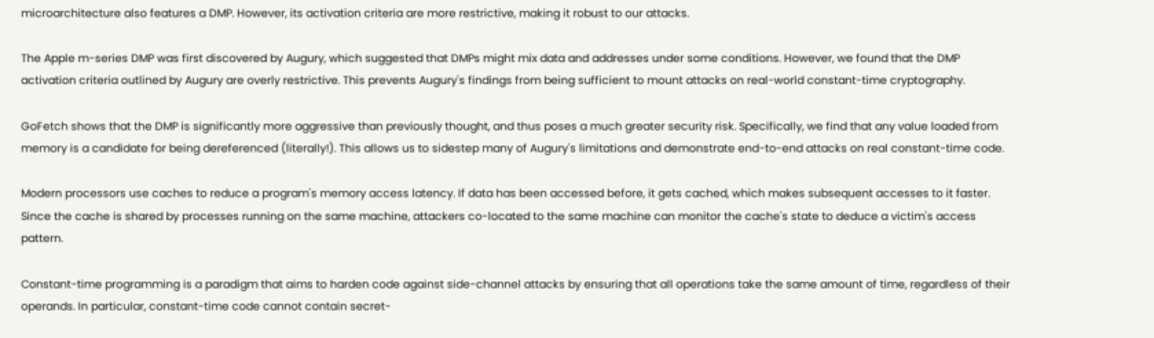microarchitecture also features a DMP. However, its activation criteria are more restrictive, making it robust to our attacks.

The Apple m-series DMP was first discovered by Augury, which suggested that DMPs might mix data and addresses under some conditions. However, we found that the DMP activation criteria outlined by Augury are overly restrictive. This prevents Augury's findings from being sufficient to mount attacks on real-world constant-time cryptography.

GoFetch shows that the DMP is significantly more aggressive than previously thought, and thus poses a much greater security risk. Specifically, we find that any value loaded from memory is a candidate for being dereferenced (literally!). This allows us to sidestep many of Augury's limitations and demonstrate end-to-end attacks on real constant-time code.

Modern processors use caches to reduce a program's memory access latency. If data has been accessed before, it gets cached, which makes subsequent accesses to it faster. Since the cache is shared by processes running on the same machine, attackers co-located to the same machine can monitor the cache's state to deduce a victim's access pattern.

Constant-time programming is a paradigm that aims to harden code against side-channel attacks by ensuring that all operations take the same amount of time, regardless of their operands. In particular, constant-time code cannot contain secret-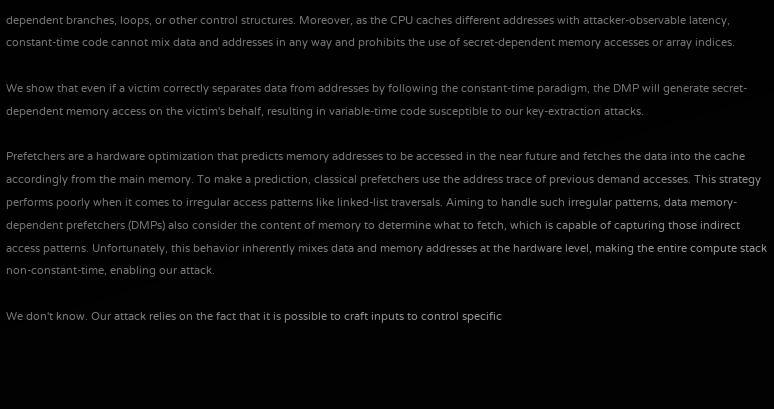dependent branches, loops, or other control structures. Moreover, as the CPU caches different addresses with attacker-observable latency, constant-time code cannot mix data and addresses in any way and prohibits the use of secret-dependent memory accesses or array indices.

We show that even if a victim correctly separates data from addresses by following the constant-time paradigm, the DMP will generate secret-dependent memory access on the victim's behalf, resulting in variable-time code susceptible to our key-extraction attacks.

Prefetchers are a hardware optimization that predicts memory addresses to be accessed in the near future and fetches the data into the cache accordingly from the main memory. To make a prediction, classical prefetchers use the address trace of previous demand accesses. This strategy performs poorly when it comes to irregular access patterns like linked-list traversals. Aiming to handle such irregular patterns, data memory-dependent prefetchers (DMPs) also consider the content of memory to determine what to fetch, which is capable of capturing those indirect access patterns. Unfortunately, this behavior inherently mixes data and memory addresses at the hardware level, making the entire compute stack non-constant-time, enabling our attack.

We don't know. Our attack relies on the fact that it is possible to craft inputs to control specific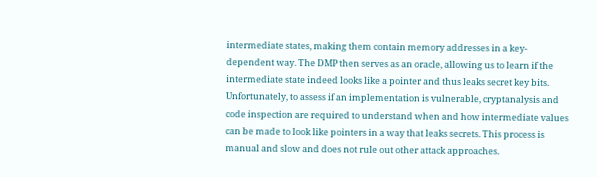intermediate states, making them contain memory addresses in a key-dependent way. The DMP then serves as an oracle, allowing us to learn if the intermediate state indeed looks like a pointer and thus leaks secret key bits. Unfortunately, to assess if an implementation is vulnerable, cryptanalysis and code inspection are required to understand when and how intermediate values can be made to look like pointers in a way that leaks secrets. This process is manual and slow and does not rule out other attack approaches.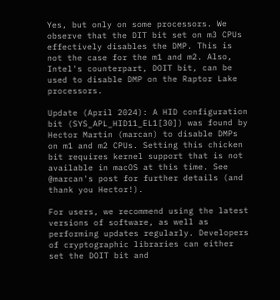Yes, but only on some processors. We observe that the DIT bit set on m3 CPUs effectively disables the DMP. This is not the case for the m1 and m2. Also, Intel's counterpart, DOIT bit, can be used to disable DMP on the Raptor Lake processors.

Update (April 2024): A HID configuration bit (SYS_APL_HID11_EL1[30]) was found by Hector Martin (marcan) to disable DMPs on m1 and m2 CPUs. Setting this chicken bit requires kernel support that is not available in macOS at this time. See @marcan's post for further details (and thank you Hector!).

For users, we recommend using the latest versions of software, as well as performing updates regularly. Developers of cryptographic libraries can either set the DOIT bit and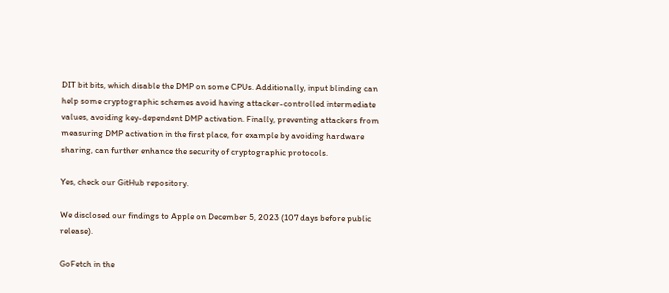DIT bit bits, which disable the DMP on some CPUs. Additionally, input blinding can help some cryptographic schemes avoid having attacker-controlled intermediate values, avoiding key-dependent DMP activation. Finally, preventing attackers from measuring DMP activation in the first place, for example by avoiding hardware sharing, can further enhance the security of cryptographic protocols.

Yes, check our GitHub repository.

We disclosed our findings to Apple on December 5, 2023 (107 days before public release).

GoFetch in the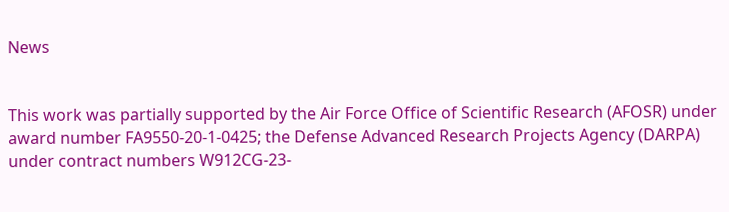News


This work was partially supported by the Air Force Office of Scientific Research (AFOSR) under award number FA9550-20-1-0425; the Defense Advanced Research Projects Agency (DARPA) under contract numbers W912CG-23-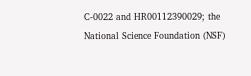C-0022 and HR00112390029; the National Science Foundation (NSF)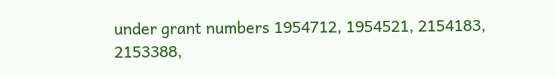under grant numbers 1954712, 1954521, 2154183, 2153388,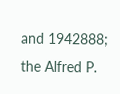and 1942888; the Alfred P.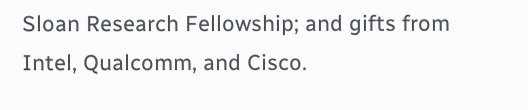Sloan Research Fellowship; and gifts from Intel, Qualcomm, and Cisco.